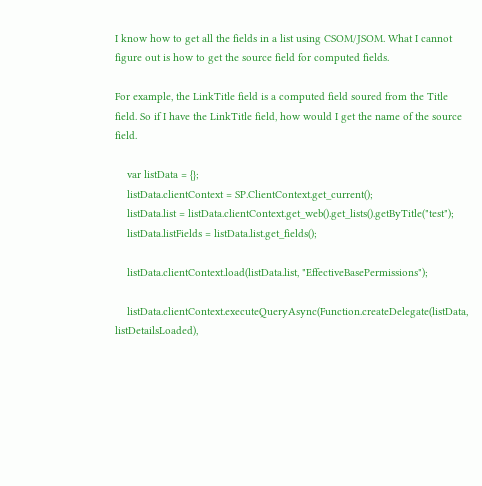I know how to get all the fields in a list using CSOM/JSOM. What I cannot figure out is how to get the source field for computed fields.

For example, the LinkTitle field is a computed field soured from the Title field. So if I have the LinkTitle field, how would I get the name of the source field.

    var listData = {};
    listData.clientContext = SP.ClientContext.get_current();
    listData.list = listData.clientContext.get_web().get_lists().getByTitle("test");
    listData.listFields = listData.list.get_fields();

    listData.clientContext.load(listData.list, "EffectiveBasePermissions");

    listData.clientContext.executeQueryAsync(Function.createDelegate(listData, listDetailsLoaded),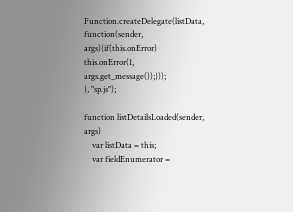Function.createDelegate(listData, function(sender, args){if(this.onError) this.onError(1, args.get_message());}));
}, "sp.js");

function listDetailsLoaded(sender, args)
    var listData = this;
    var fieldEnumerator =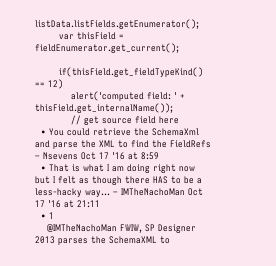listData.listFields.getEnumerator();
        var thisField = fieldEnumerator.get_current();

        if(thisField.get_fieldTypeKind() == 12)
            alert('computed field: ' + thisField.get_internalName());
            // get source field here
  • You could retrieve the SchemaXml and parse the XML to find the FieldRefs – Nsevens Oct 17 '16 at 8:59
  • That is what I am doing right now but I felt as though there HAS to be a less-hacky way... – IMTheNachoMan Oct 17 '16 at 21:11
  • 1
    @IMTheNachoMan FWIW, SP Designer 2013 parses the SchemaXML to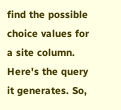find the possible choice values for a site column. Here's the query it generates. So,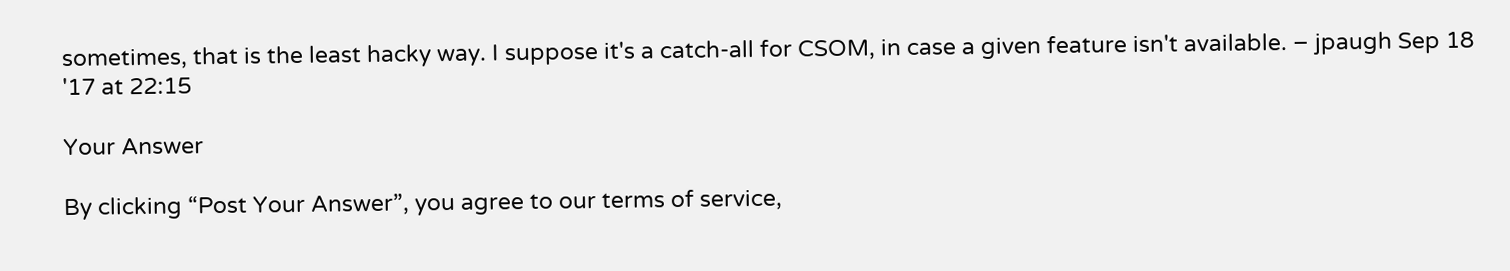sometimes, that is the least hacky way. I suppose it's a catch-all for CSOM, in case a given feature isn't available. – jpaugh Sep 18 '17 at 22:15

Your Answer

By clicking “Post Your Answer”, you agree to our terms of service,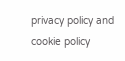privacy policy and cookie policy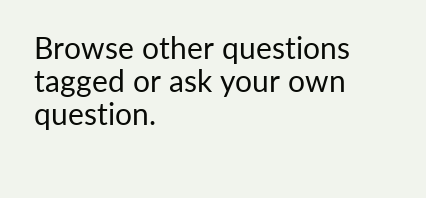Browse other questions tagged or ask your own question.